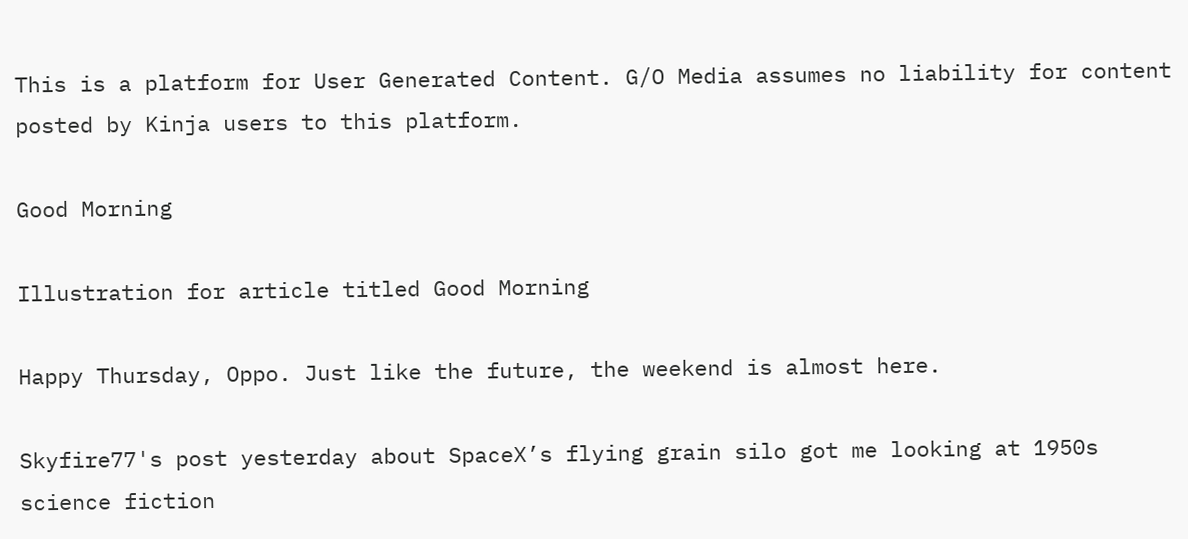This is a platform for User Generated Content. G/O Media assumes no liability for content posted by Kinja users to this platform.

Good Morning

Illustration for article titled Good Morning

Happy Thursday, Oppo. Just like the future, the weekend is almost here.

Skyfire77's post yesterday about SpaceX’s flying grain silo got me looking at 1950s science fiction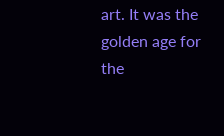art. It was the golden age for the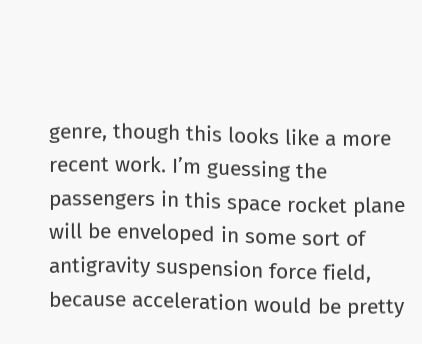genre, though this looks like a more recent work. I’m guessing the passengers in this space rocket plane will be enveloped in some sort of antigravity suspension force field, because acceleration would be pretty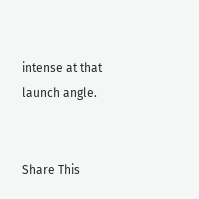intense at that launch angle.


Share This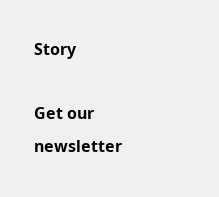Story

Get our newsletter